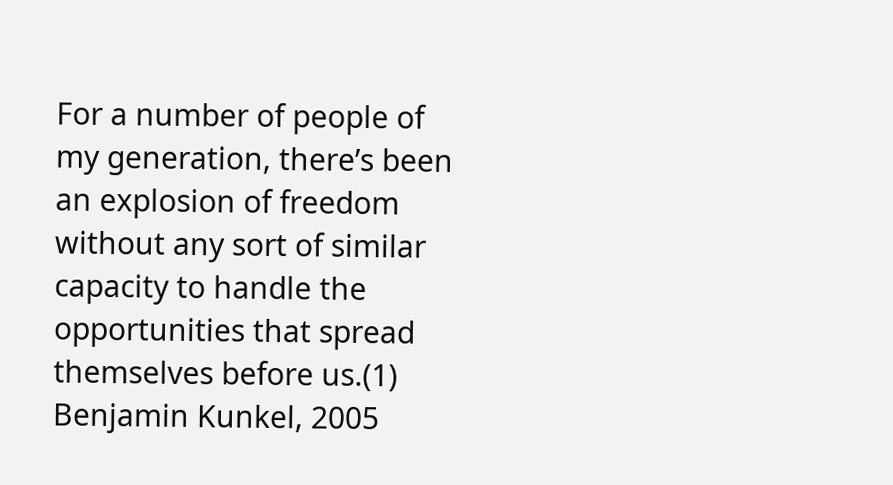For a number of people of my generation, there’s been an explosion of freedom without any sort of similar capacity to handle the opportunities that spread themselves before us.(1)
Benjamin Kunkel, 2005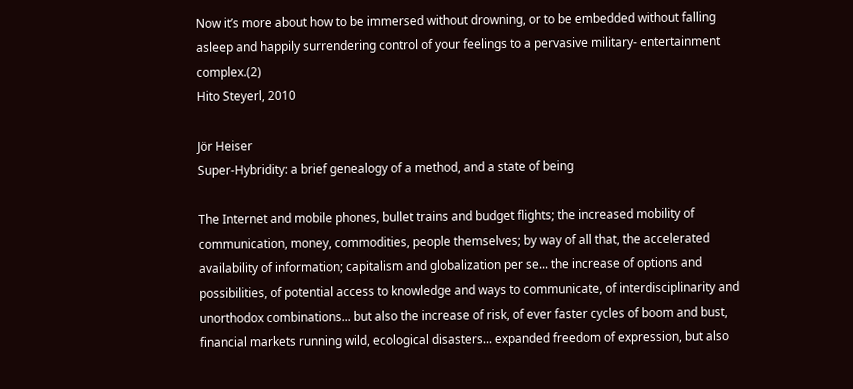Now it’s more about how to be immersed without drowning, or to be embedded without falling asleep and happily surrendering control of your feelings to a pervasive military- entertainment complex.(2)
Hito Steyerl, 2010

Jör Heiser
Super-Hybridity: a brief genealogy of a method, and a state of being

The Internet and mobile phones, bullet trains and budget flights; the increased mobility of communication, money, commodities, people themselves; by way of all that, the accelerated availability of information; capitalism and globalization per se... the increase of options and possibilities, of potential access to knowledge and ways to communicate, of interdisciplinarity and unorthodox combinations... but also the increase of risk, of ever faster cycles of boom and bust, financial markets running wild, ecological disasters... expanded freedom of expression, but also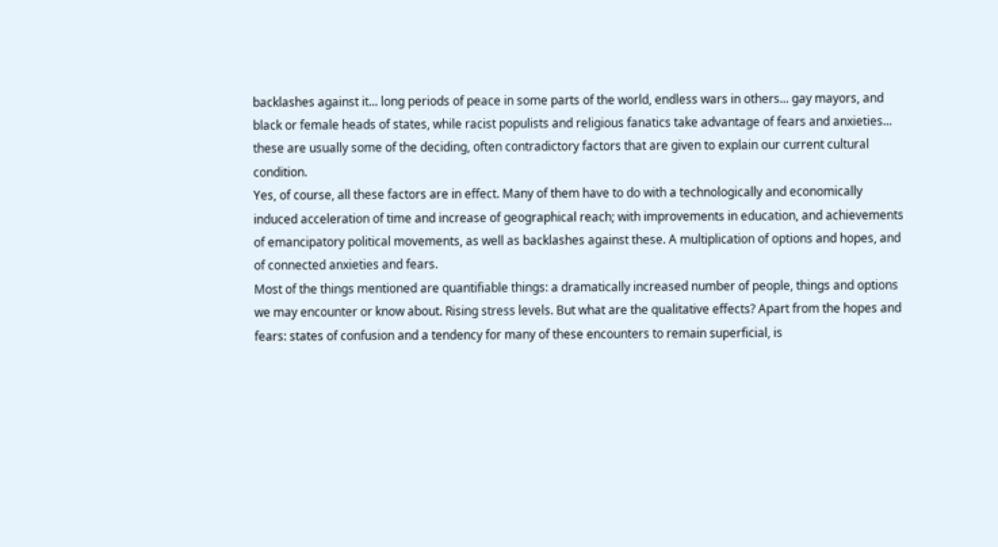backlashes against it... long periods of peace in some parts of the world, endless wars in others... gay mayors, and black or female heads of states, while racist populists and religious fanatics take advantage of fears and anxieties... these are usually some of the deciding, often contradictory factors that are given to explain our current cultural condition.
Yes, of course, all these factors are in effect. Many of them have to do with a technologically and economically induced acceleration of time and increase of geographical reach; with improvements in education, and achievements of emancipatory political movements, as well as backlashes against these. A multiplication of options and hopes, and of connected anxieties and fears.
Most of the things mentioned are quantifiable things: a dramatically increased number of people, things and options we may encounter or know about. Rising stress levels. But what are the qualitative effects? Apart from the hopes and fears: states of confusion and a tendency for many of these encounters to remain superficial, is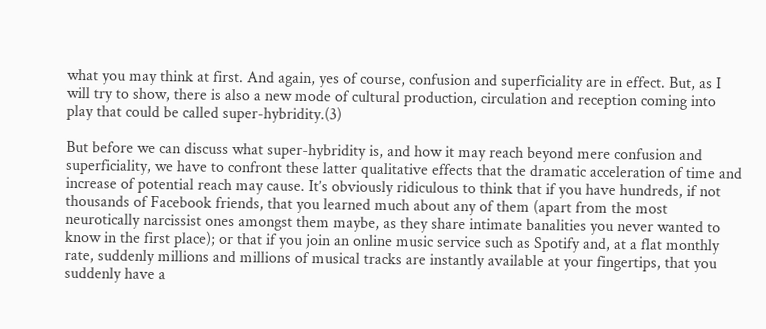what you may think at first. And again, yes of course, confusion and superficiality are in effect. But, as I will try to show, there is also a new mode of cultural production, circulation and reception coming into play that could be called super-hybridity.(3)

But before we can discuss what super-hybridity is, and how it may reach beyond mere confusion and superficiality, we have to confront these latter qualitative effects that the dramatic acceleration of time and increase of potential reach may cause. It’s obviously ridiculous to think that if you have hundreds, if not thousands of Facebook friends, that you learned much about any of them (apart from the most neurotically narcissist ones amongst them maybe, as they share intimate banalities you never wanted to know in the first place); or that if you join an online music service such as Spotify and, at a flat monthly rate, suddenly millions and millions of musical tracks are instantly available at your fingertips, that you suddenly have a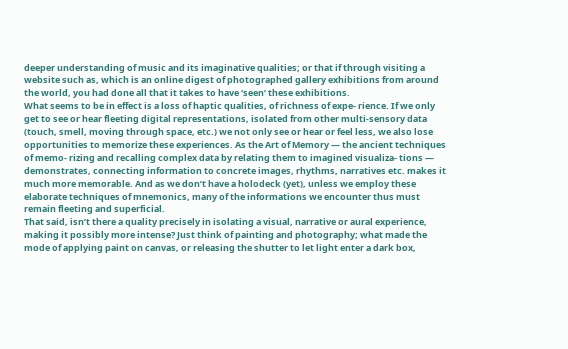deeper understanding of music and its imaginative qualities; or that if through visiting a website such as, which is an online digest of photographed gallery exhibitions from around the world, you had done all that it takes to have ‘seen’ these exhibitions.
What seems to be in effect is a loss of haptic qualities, of richness of expe- rience. If we only get to see or hear fleeting digital representations, isolated from other multi-sensory data (touch, smell, moving through space, etc.) we not only see or hear or feel less, we also lose opportunities to memorize these experiences. As the Art of Memory — the ancient techniques of memo- rizing and recalling complex data by relating them to imagined visualiza- tions — demonstrates, connecting information to concrete images, rhythms, narratives etc. makes it much more memorable. And as we don’t have a holodeck (yet), unless we employ these elaborate techniques of mnemonics, many of the informations we encounter thus must remain fleeting and superficial.
That said, isn’t there a quality precisely in isolating a visual, narrative or aural experience, making it possibly more intense? Just think of painting and photography; what made the mode of applying paint on canvas, or releasing the shutter to let light enter a dark box,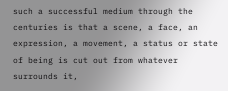such a successful medium through the centuries is that a scene, a face, an expression, a movement, a status or state of being is cut out from whatever surrounds it,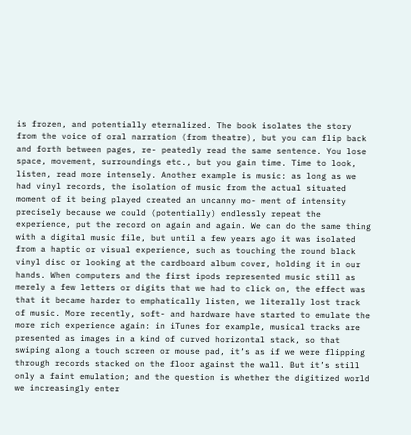is frozen, and potentially eternalized. The book isolates the story from the voice of oral narration (from theatre), but you can flip back and forth between pages, re- peatedly read the same sentence. You lose space, movement, surroundings etc., but you gain time. Time to look, listen, read more intensely. Another example is music: as long as we had vinyl records, the isolation of music from the actual situated moment of it being played created an uncanny mo- ment of intensity precisely because we could (potentially) endlessly repeat the experience, put the record on again and again. We can do the same thing with a digital music file, but until a few years ago it was isolated from a haptic or visual experience, such as touching the round black vinyl disc or looking at the cardboard album cover, holding it in our hands. When computers and the first ipods represented music still as merely a few letters or digits that we had to click on, the effect was that it became harder to emphatically listen, we literally lost track of music. More recently, soft- and hardware have started to emulate the more rich experience again: in iTunes for example, musical tracks are presented as images in a kind of curved horizontal stack, so that swiping along a touch screen or mouse pad, it’s as if we were flipping through records stacked on the floor against the wall. But it’s still only a faint emulation; and the question is whether the digitized world we increasingly enter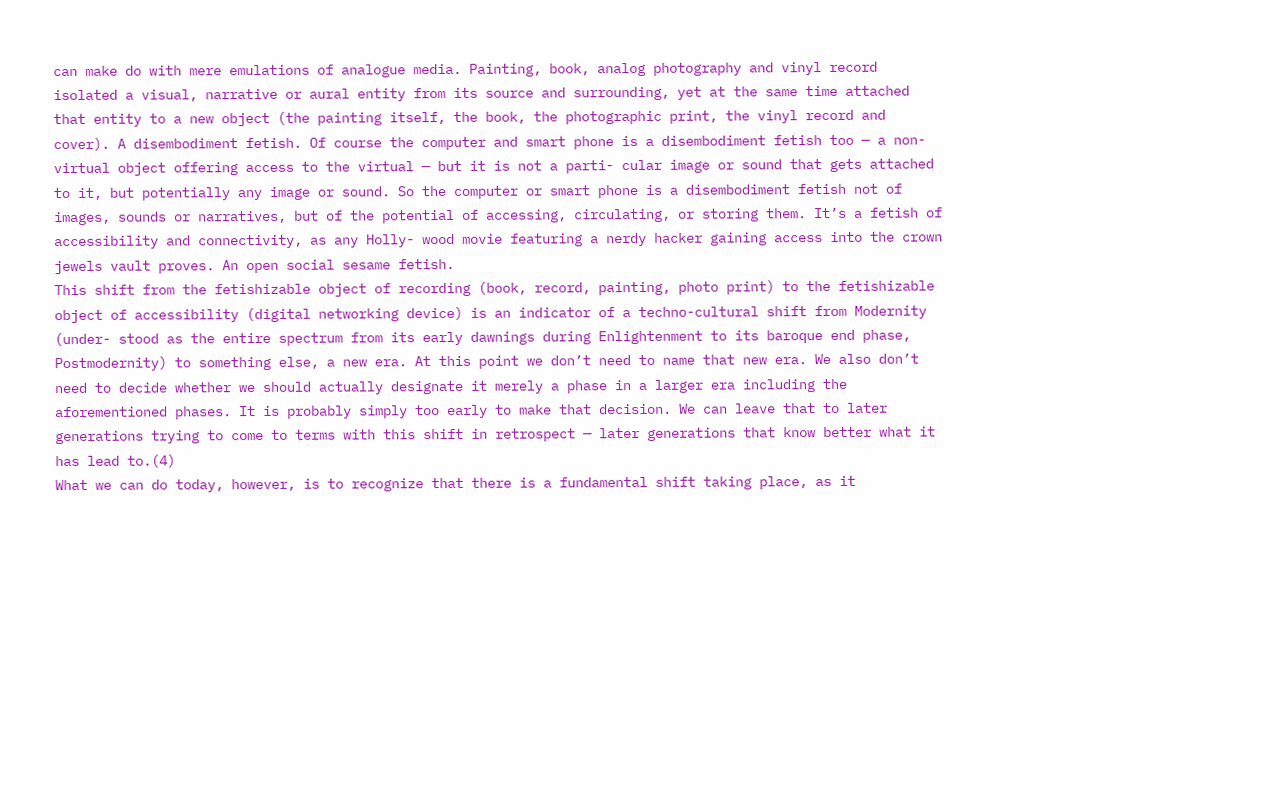can make do with mere emulations of analogue media. Painting, book, analog photography and vinyl record isolated a visual, narrative or aural entity from its source and surrounding, yet at the same time attached that entity to a new object (the painting itself, the book, the photographic print, the vinyl record and cover). A disembodiment fetish. Of course the computer and smart phone is a disembodiment fetish too — a non-virtual object offering access to the virtual — but it is not a parti- cular image or sound that gets attached to it, but potentially any image or sound. So the computer or smart phone is a disembodiment fetish not of images, sounds or narratives, but of the potential of accessing, circulating, or storing them. It’s a fetish of accessibility and connectivity, as any Holly- wood movie featuring a nerdy hacker gaining access into the crown jewels vault proves. An open social sesame fetish.
This shift from the fetishizable object of recording (book, record, painting, photo print) to the fetishizable object of accessibility (digital networking device) is an indicator of a techno-cultural shift from Modernity (under- stood as the entire spectrum from its early dawnings during Enlightenment to its baroque end phase, Postmodernity) to something else, a new era. At this point we don’t need to name that new era. We also don’t need to decide whether we should actually designate it merely a phase in a larger era including the aforementioned phases. It is probably simply too early to make that decision. We can leave that to later generations trying to come to terms with this shift in retrospect — later generations that know better what it has lead to.(4)
What we can do today, however, is to recognize that there is a fundamental shift taking place, as it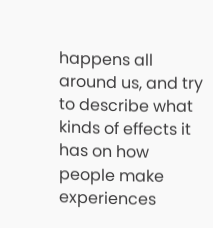happens all around us, and try to describe what kinds of effects it has on how people make experiences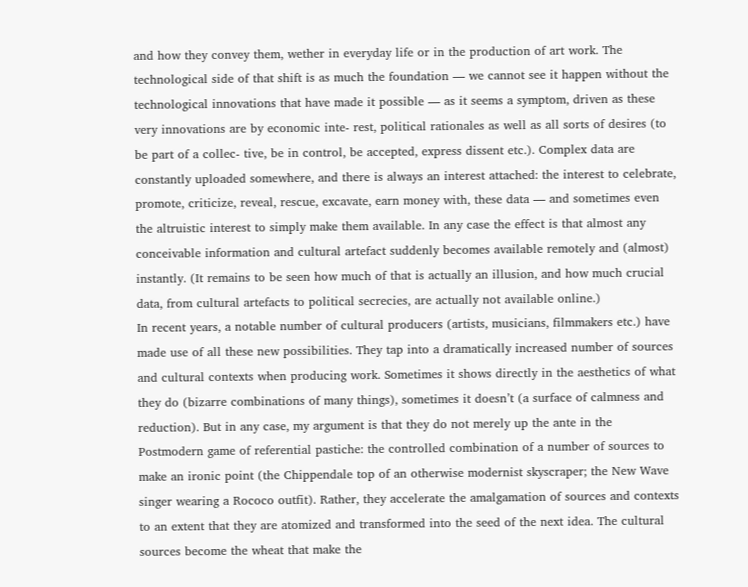and how they convey them, wether in everyday life or in the production of art work. The technological side of that shift is as much the foundation — we cannot see it happen without the technological innovations that have made it possible — as it seems a symptom, driven as these very innovations are by economic inte- rest, political rationales as well as all sorts of desires (to be part of a collec- tive, be in control, be accepted, express dissent etc.). Complex data are constantly uploaded somewhere, and there is always an interest attached: the interest to celebrate, promote, criticize, reveal, rescue, excavate, earn money with, these data — and sometimes even the altruistic interest to simply make them available. In any case the effect is that almost any conceivable information and cultural artefact suddenly becomes available remotely and (almost) instantly. (It remains to be seen how much of that is actually an illusion, and how much crucial data, from cultural artefacts to political secrecies, are actually not available online.)
In recent years, a notable number of cultural producers (artists, musicians, filmmakers etc.) have made use of all these new possibilities. They tap into a dramatically increased number of sources and cultural contexts when producing work. Sometimes it shows directly in the aesthetics of what they do (bizarre combinations of many things), sometimes it doesn’t (a surface of calmness and reduction). But in any case, my argument is that they do not merely up the ante in the Postmodern game of referential pastiche: the controlled combination of a number of sources to make an ironic point (the Chippendale top of an otherwise modernist skyscraper; the New Wave singer wearing a Rococo outfit). Rather, they accelerate the amalgamation of sources and contexts to an extent that they are atomized and transformed into the seed of the next idea. The cultural sources become the wheat that make the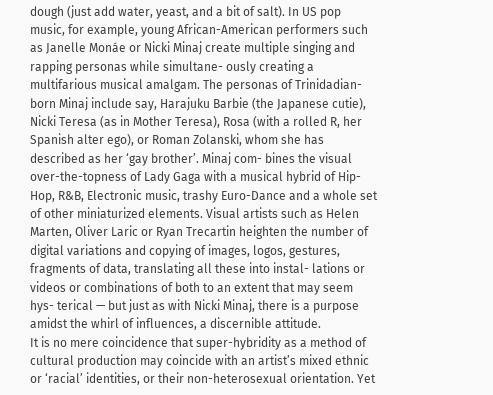dough (just add water, yeast, and a bit of salt). In US pop music, for example, young African-American performers such as Janelle Monáe or Nicki Minaj create multiple singing and rapping personas while simultane- ously creating a multifarious musical amalgam. The personas of Trinidadian- born Minaj include say, Harajuku Barbie (the Japanese cutie), Nicki Teresa (as in Mother Teresa), Rosa (with a rolled R, her Spanish alter ego), or Roman Zolanski, whom she has described as her ‘gay brother’. Minaj com- bines the visual over-the-topness of Lady Gaga with a musical hybrid of Hip-Hop, R&B, Electronic music, trashy Euro-Dance and a whole set of other miniaturized elements. Visual artists such as Helen Marten, Oliver Laric or Ryan Trecartin heighten the number of digital variations and copying of images, logos, gestures, fragments of data, translating all these into instal- lations or videos or combinations of both to an extent that may seem hys- terical — but just as with Nicki Minaj, there is a purpose amidst the whirl of influences, a discernible attitude.
It is no mere coincidence that super-hybridity as a method of cultural production may coincide with an artist’s mixed ethnic or ‘racial’ identities, or their non-heterosexual orientation. Yet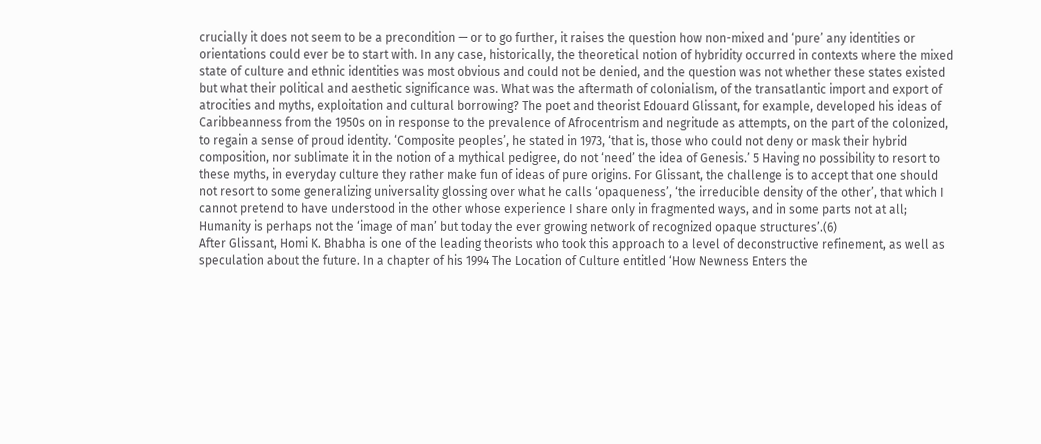crucially it does not seem to be a precondition — or to go further, it raises the question how non-mixed and ‘pure’ any identities or orientations could ever be to start with. In any case, historically, the theoretical notion of hybridity occurred in contexts where the mixed state of culture and ethnic identities was most obvious and could not be denied, and the question was not whether these states existed but what their political and aesthetic significance was. What was the aftermath of colonialism, of the transatlantic import and export of atrocities and myths, exploitation and cultural borrowing? The poet and theorist Edouard Glissant, for example, developed his ideas of Caribbeanness from the 1950s on in response to the prevalence of Afrocentrism and negritude as attempts, on the part of the colonized, to regain a sense of proud identity. ‘Composite peoples’, he stated in 1973, ‘that is, those who could not deny or mask their hybrid composition, nor sublimate it in the notion of a mythical pedigree, do not ‘need’ the idea of Genesis.’ 5 Having no possibility to resort to these myths, in everyday culture they rather make fun of ideas of pure origins. For Glissant, the challenge is to accept that one should not resort to some generalizing universality glossing over what he calls ‘opaqueness’, ‘the irreducible density of the other’, that which I cannot pretend to have understood in the other whose experience I share only in fragmented ways, and in some parts not at all; Humanity is perhaps not the ‘image of man’ but today the ever growing network of recognized opaque structures’.(6)
After Glissant, Homi K. Bhabha is one of the leading theorists who took this approach to a level of deconstructive refinement, as well as speculation about the future. In a chapter of his 1994 The Location of Culture entitled ‘How Newness Enters the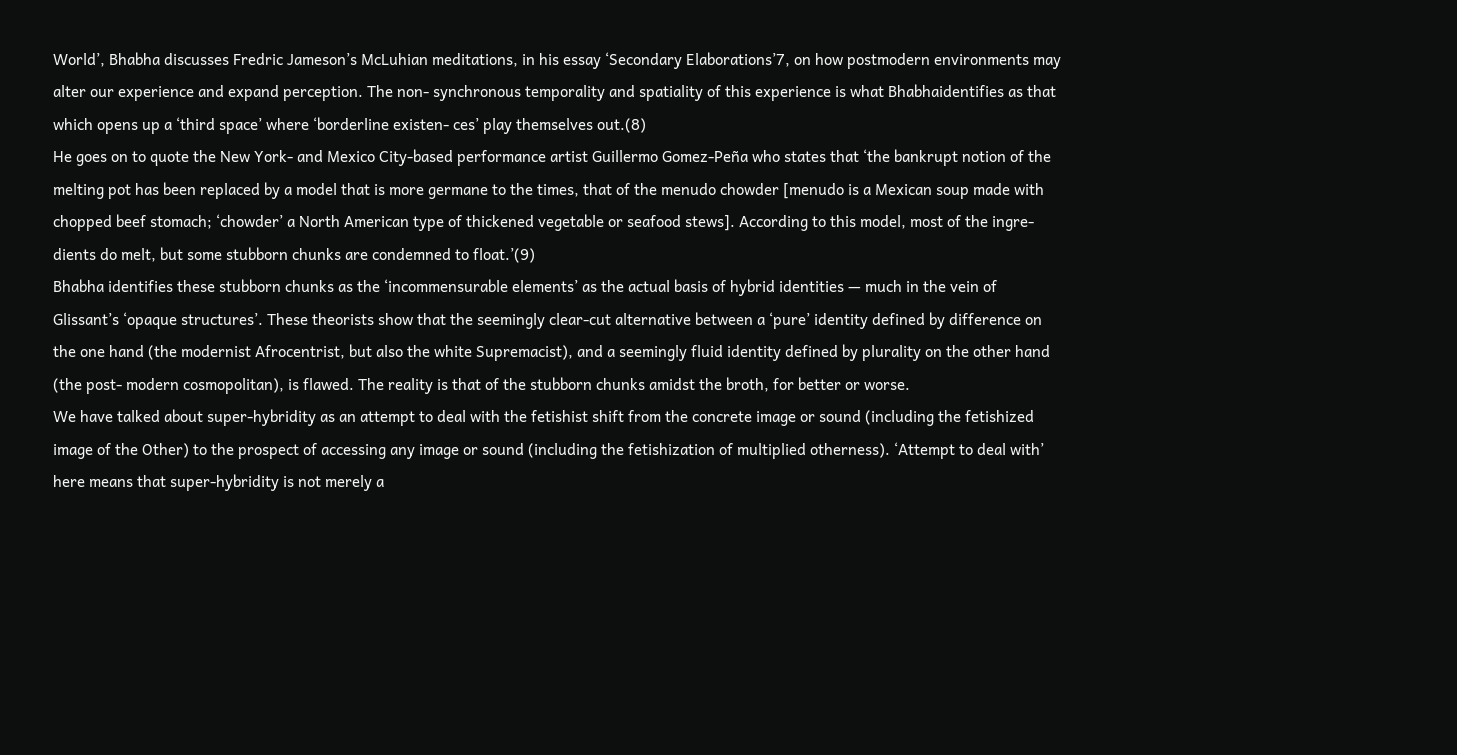World’, Bhabha discusses Fredric Jameson’s McLuhian meditations, in his essay ‘Secondary Elaborations’7, on how postmodern environments may alter our experience and expand perception. The non- synchronous temporality and spatiality of this experience is what Bhabhaidentifies as that which opens up a ‘third space’ where ‘borderline existen- ces’ play themselves out.(8)
He goes on to quote the New York- and Mexico City-based performance artist Guillermo Gomez-Peña who states that ‘the bankrupt notion of the melting pot has been replaced by a model that is more germane to the times, that of the menudo chowder [menudo is a Mexican soup made with chopped beef stomach; ‘chowder’ a North American type of thickened vegetable or seafood stews]. According to this model, most of the ingre- dients do melt, but some stubborn chunks are condemned to float.’(9)
Bhabha identifies these stubborn chunks as the ‘incommensurable elements’ as the actual basis of hybrid identities — much in the vein of Glissant’s ‘opaque structures’. These theorists show that the seemingly clear-cut alternative between a ‘pure’ identity defined by difference on the one hand (the modernist Afrocentrist, but also the white Supremacist), and a seemingly fluid identity defined by plurality on the other hand (the post- modern cosmopolitan), is flawed. The reality is that of the stubborn chunks amidst the broth, for better or worse.
We have talked about super-hybridity as an attempt to deal with the fetishist shift from the concrete image or sound (including the fetishized image of the Other) to the prospect of accessing any image or sound (including the fetishization of multiplied otherness). ‘Attempt to deal with’ here means that super-hybridity is not merely a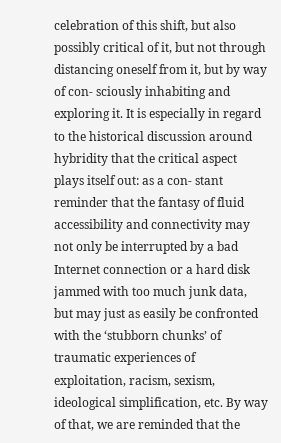celebration of this shift, but also possibly critical of it, but not through distancing oneself from it, but by way of con- sciously inhabiting and exploring it. It is especially in regard to the historical discussion around hybridity that the critical aspect plays itself out: as a con- stant reminder that the fantasy of fluid accessibility and connectivity may not only be interrupted by a bad Internet connection or a hard disk jammed with too much junk data, but may just as easily be confronted with the ‘stubborn chunks’ of traumatic experiences of exploitation, racism, sexism, ideological simplification, etc. By way of that, we are reminded that the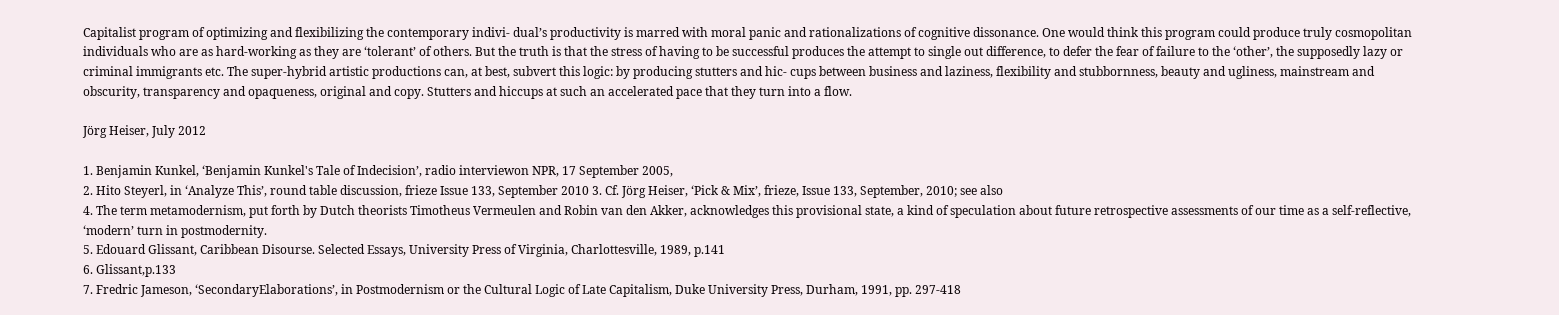Capitalist program of optimizing and flexibilizing the contemporary indivi- dual’s productivity is marred with moral panic and rationalizations of cognitive dissonance. One would think this program could produce truly cosmopolitan individuals who are as hard-working as they are ‘tolerant’ of others. But the truth is that the stress of having to be successful produces the attempt to single out difference, to defer the fear of failure to the ‘other’, the supposedly lazy or criminal immigrants etc. The super-hybrid artistic productions can, at best, subvert this logic: by producing stutters and hic- cups between business and laziness, flexibility and stubbornness, beauty and ugliness, mainstream and obscurity, transparency and opaqueness, original and copy. Stutters and hiccups at such an accelerated pace that they turn into a flow.

Jörg Heiser, July 2012

1. Benjamin Kunkel, ‘Benjamin Kunkel's Tale of Indecision’, radio interviewon NPR, 17 September 2005,
2. Hito Steyerl, in ‘Analyze This’, round table discussion, frieze Issue 133, September 2010 3. Cf. Jörg Heiser, ‘Pick & Mix’, frieze, Issue 133, September, 2010; see also
4. The term metamodernism, put forth by Dutch theorists Timotheus Vermeulen and Robin van den Akker, acknowledges this provisional state, a kind of speculation about future retrospective assessments of our time as a self-reflective, ‘modern’ turn in postmodernity.
5. Edouard Glissant, Caribbean Disourse. Selected Essays, University Press of Virginia, Charlottesville, 1989, p.141
6. Glissant,p.133
7. Fredric Jameson, ‘SecondaryElaborations’, in Postmodernism or the Cultural Logic of Late Capitalism, Duke University Press, Durham, 1991, pp. 297-418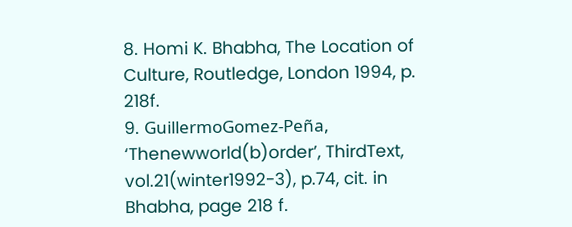8. Homi K. Bhabha, The Location of Culture, Routledge, London 1994, p. 218f.
9. GuillermoGomez-Peña, ‘Thenewworld(b)order’, ThirdText, vol.21(winter1992-3), p.74, cit. in Bhabha, page 218 f.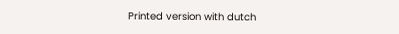Printed version with dutch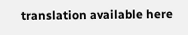translation available here